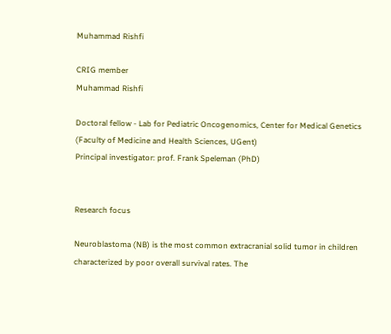Muhammad Rishfi

CRIG member
Muhammad Rishfi

Doctoral fellow - Lab for Pediatric Oncogenomics, Center for Medical Genetics (Faculty of Medicine and Health Sciences, UGent)
Principal investigator: prof. Frank Speleman (PhD)


Research focus

Neuroblastoma (NB) is the most common extracranial solid tumor in children characterized by poor overall survival rates. The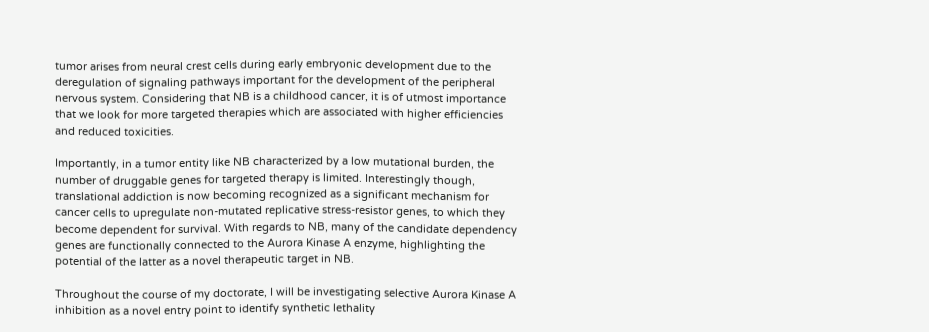tumor arises from neural crest cells during early embryonic development due to the deregulation of signaling pathways important for the development of the peripheral nervous system. Considering that NB is a childhood cancer, it is of utmost importance that we look for more targeted therapies which are associated with higher efficiencies and reduced toxicities.

Importantly, in a tumor entity like NB characterized by a low mutational burden, the number of druggable genes for targeted therapy is limited. Interestingly though, translational addiction is now becoming recognized as a significant mechanism for cancer cells to upregulate non-mutated replicative stress-resistor genes, to which they become dependent for survival. With regards to NB, many of the candidate dependency genes are functionally connected to the Aurora Kinase A enzyme, highlighting the potential of the latter as a novel therapeutic target in NB.

Throughout the course of my doctorate, I will be investigating selective Aurora Kinase A inhibition as a novel entry point to identify synthetic lethality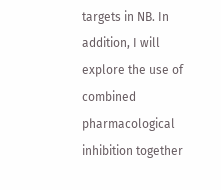targets in NB. In addition, I will explore the use of combined pharmacological inhibition together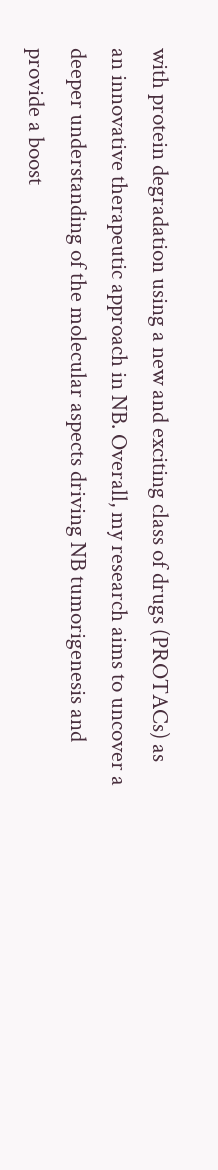with protein degradation using a new and exciting class of drugs (PROTACs) as an innovative therapeutic approach in NB. Overall, my research aims to uncover a deeper understanding of the molecular aspects driving NB tumorigenesis and provide a boost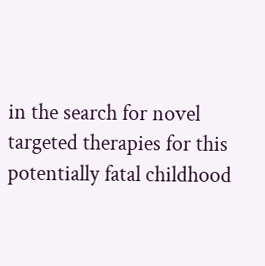in the search for novel targeted therapies for this potentially fatal childhood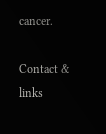cancer.

Contact & links